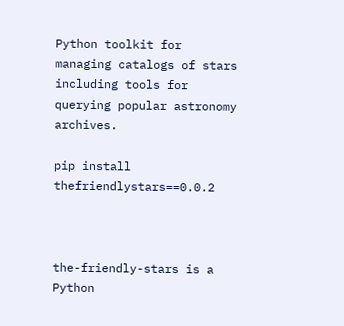Python toolkit for managing catalogs of stars including tools for querying popular astronomy archives.

pip install thefriendlystars==0.0.2



the-friendly-stars is a Python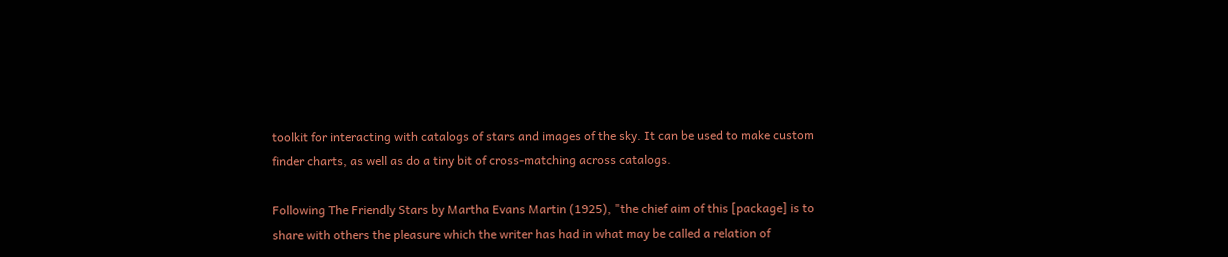toolkit for interacting with catalogs of stars and images of the sky. It can be used to make custom finder charts, as well as do a tiny bit of cross-matching across catalogs.

Following The Friendly Stars by Martha Evans Martin (1925), "the chief aim of this [package] is to share with others the pleasure which the writer has had in what may be called a relation of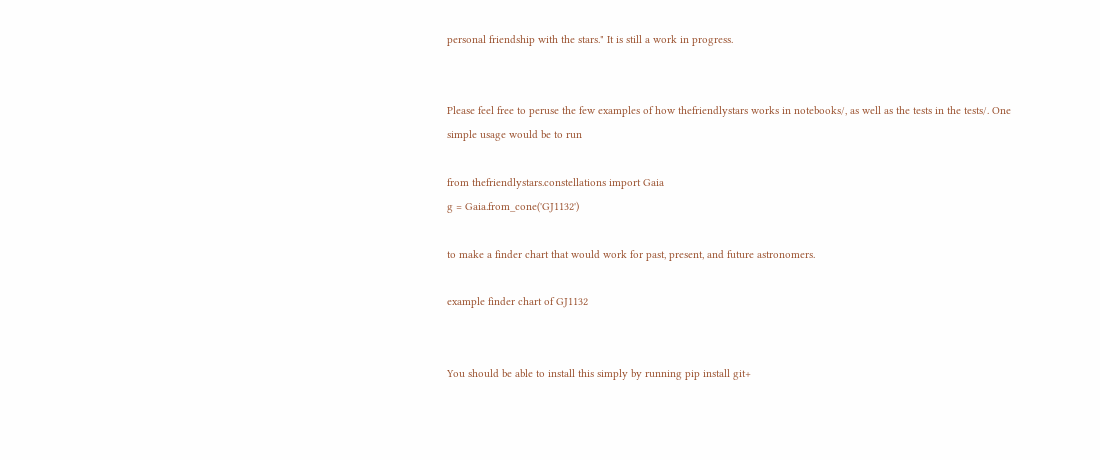personal friendship with the stars." It is still a work in progress.


Please feel free to peruse the few examples of how thefriendlystars works in notebooks/, as well as the tests in the tests/. One simple usage would be to run

from thefriendlystars.constellations import Gaia
g = Gaia.from_cone('GJ1132')

to make a finder chart that would work for past, present, and future astronomers.

example finder chart of GJ1132


You should be able to install this simply by running pip install git+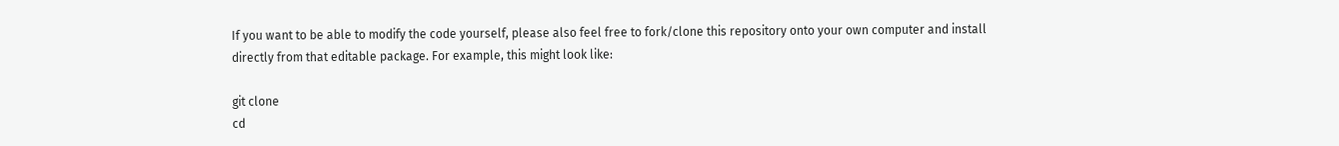If you want to be able to modify the code yourself, please also feel free to fork/clone this repository onto your own computer and install directly from that editable package. For example, this might look like:

git clone
cd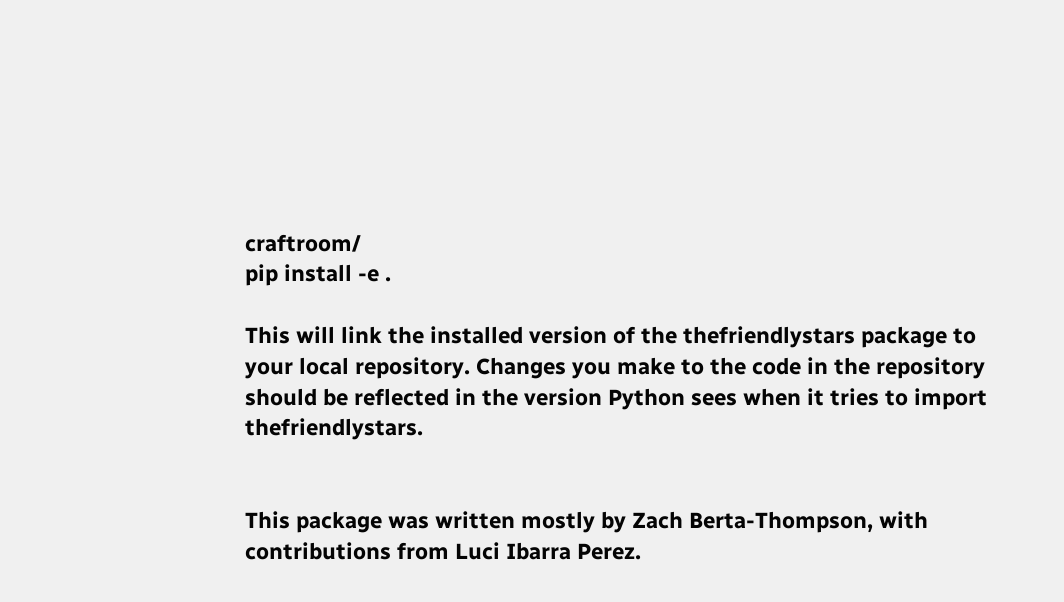craftroom/
pip install -e .

This will link the installed version of the thefriendlystars package to your local repository. Changes you make to the code in the repository should be reflected in the version Python sees when it tries to import thefriendlystars.


This package was written mostly by Zach Berta-Thompson, with contributions from Luci Ibarra Perez.